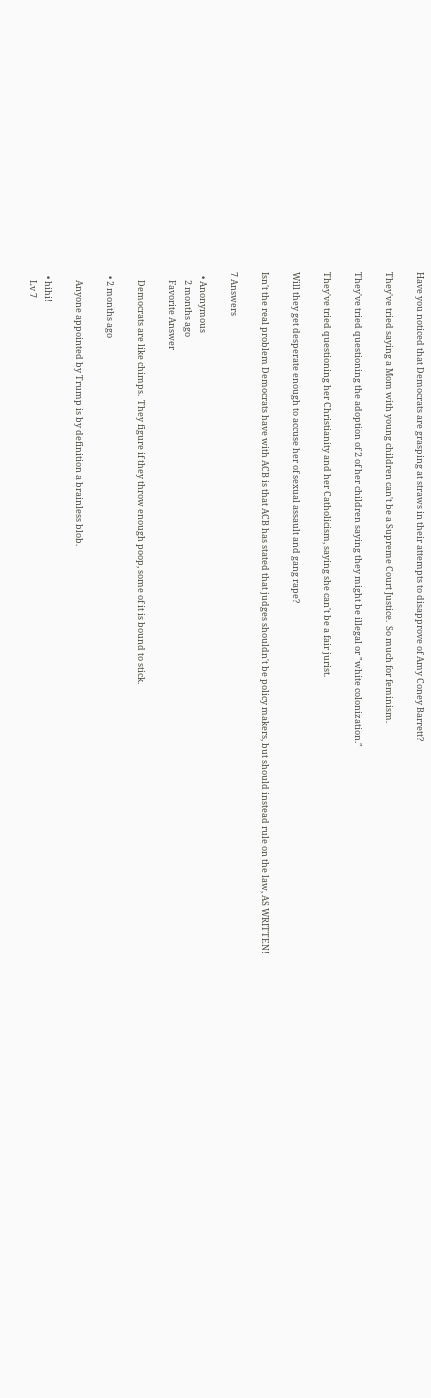Have you noticed that Democrats are grasping at straws in their attempts to disapprove of Amy Coney Barrett?

They've tried saying a Mom with young children can't be a Supreme Court Justice.  So much for feminism.

They've tried questioning the adoption of 2 of her children saying they might be illegal or "white colonization."

They've tried questioning her Christianity and her Catholicism, saying she can't be a fair jurist.

Will they get desperate enough to accuse her of sexual assault and gang rape?

Isn't the real problem Democrats have with ACB is that ACB has stated that judges shouldn't be policy makers, but should instead rule on the law, AS WRITTEN!

7 Answers

  • Anonymous
    2 months ago
    Favorite Answer

    Democrats are like chimps.  They figure if they throw enough poop, some of it is bound to stick.

  • 2 months ago

    Anyone appointed by Trump is by definition a brainless blob.

  • hihi!
    Lv 7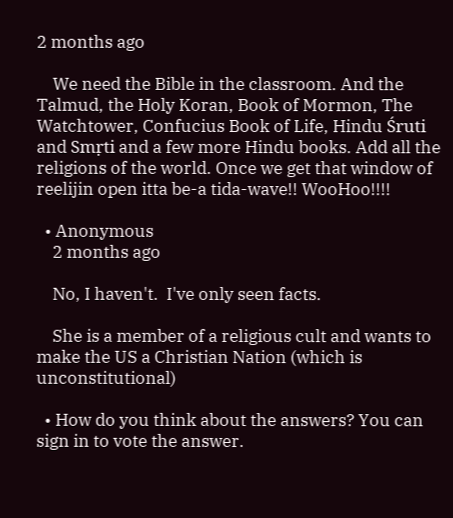2 months ago

    We need the Bible in the classroom. And the Talmud, the Holy Koran, Book of Mormon, The Watchtower, Confucius Book of Life, Hindu Śruti and Smṛti and a few more Hindu books. Add all the religions of the world. Once we get that window of reelijin open itta be-a tida-wave!! WooHoo!!!!

  • Anonymous
    2 months ago

    No, I haven't.  I've only seen facts.

    She is a member of a religious cult and wants to make the US a Christian Nation (which is unconstitutional)

  • How do you think about the answers? You can sign in to vote the answer.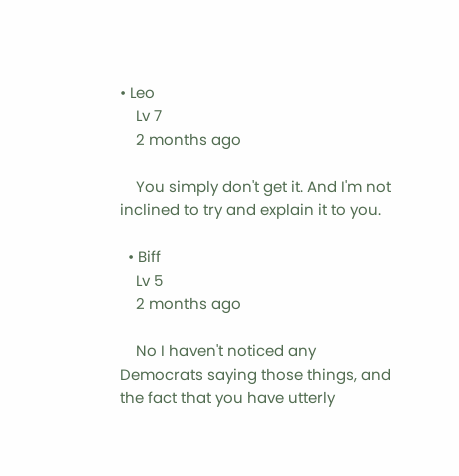• Leo
    Lv 7
    2 months ago

    You simply don't get it. And I'm not inclined to try and explain it to you.

  • Biff
    Lv 5
    2 months ago

    No I haven't noticed any Democrats saying those things, and the fact that you have utterly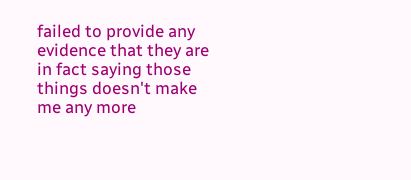failed to provide any evidence that they are in fact saying those things doesn't make me any more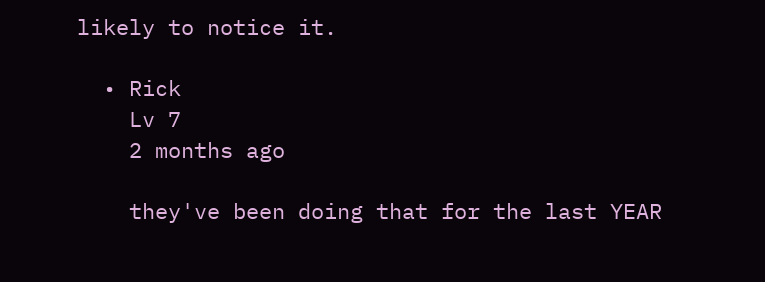likely to notice it.

  • Rick
    Lv 7
    2 months ago

    they've been doing that for the last YEAR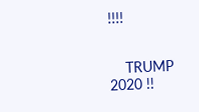!!!!


    TRUMP 2020 !!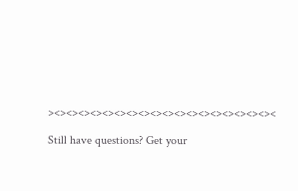><><><><><><><><><><><><><><><><><><><

Still have questions? Get your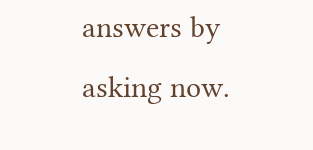answers by asking now.